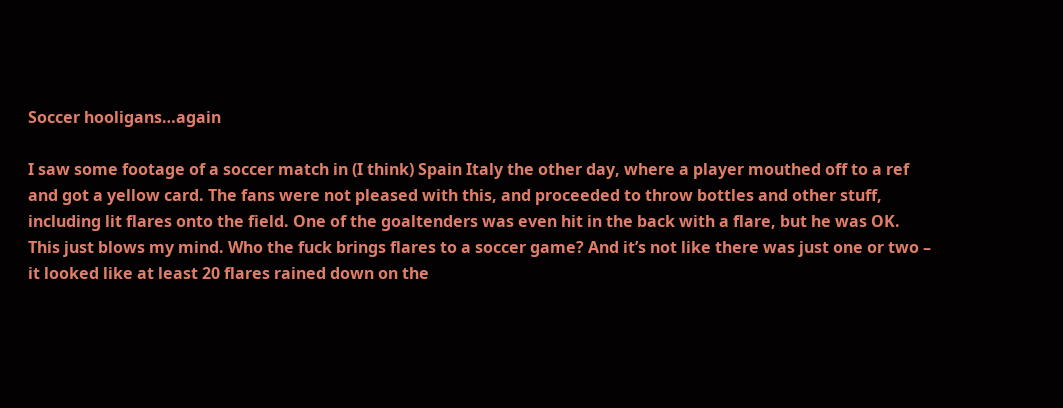Soccer hooligans…again

I saw some footage of a soccer match in (I think) Spain Italy the other day, where a player mouthed off to a ref and got a yellow card. The fans were not pleased with this, and proceeded to throw bottles and other stuff, including lit flares onto the field. One of the goaltenders was even hit in the back with a flare, but he was OK. This just blows my mind. Who the fuck brings flares to a soccer game? And it’s not like there was just one or two – it looked like at least 20 flares rained down on the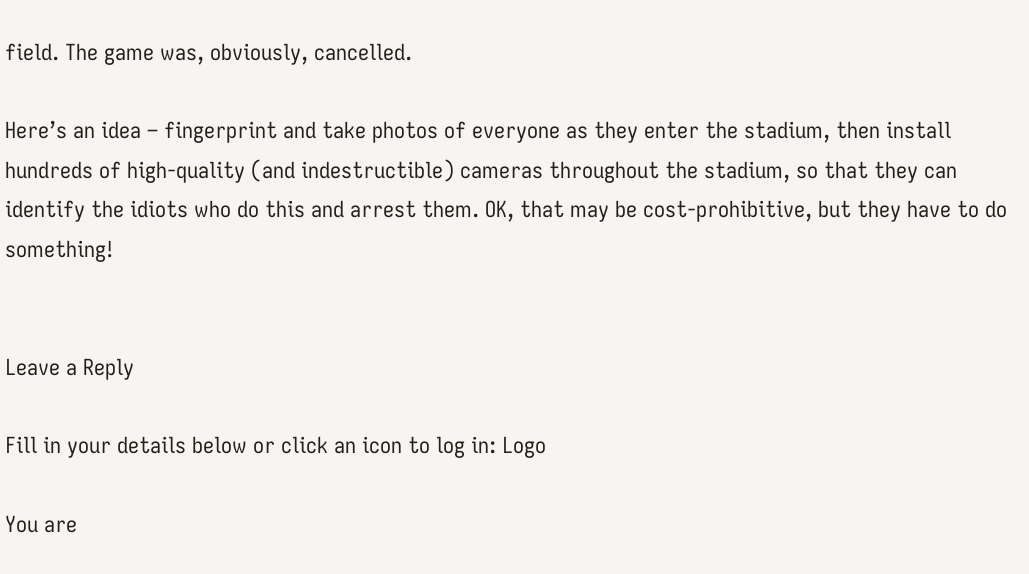field. The game was, obviously, cancelled.

Here’s an idea – fingerprint and take photos of everyone as they enter the stadium, then install hundreds of high-quality (and indestructible) cameras throughout the stadium, so that they can identify the idiots who do this and arrest them. OK, that may be cost-prohibitive, but they have to do something!


Leave a Reply

Fill in your details below or click an icon to log in: Logo

You are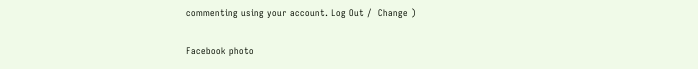commenting using your account. Log Out /  Change )

Facebook photo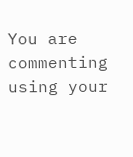You are commenting using your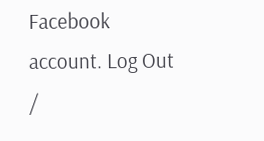Facebook account. Log Out /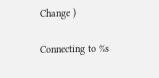Change )

Connecting to %s